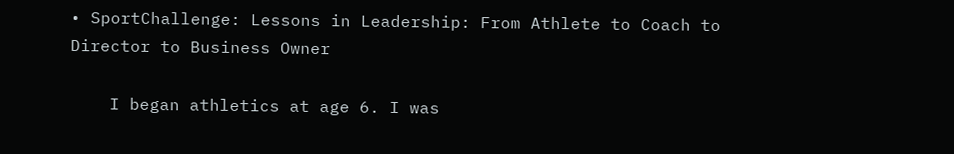• SportChallenge: Lessons in Leadership: From Athlete to Coach to Director to Business Owner

    I began athletics at age 6. I was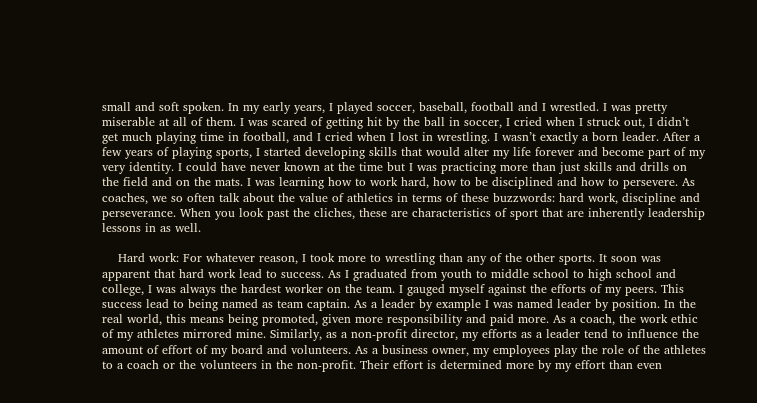small and soft spoken. In my early years, I played soccer, baseball, football and I wrestled. I was pretty miserable at all of them. I was scared of getting hit by the ball in soccer, I cried when I struck out, I didn’t get much playing time in football, and I cried when I lost in wrestling. I wasn’t exactly a born leader. After a few years of playing sports, I started developing skills that would alter my life forever and become part of my very identity. I could have never known at the time but I was practicing more than just skills and drills on the field and on the mats. I was learning how to work hard, how to be disciplined and how to persevere. As coaches, we so often talk about the value of athletics in terms of these buzzwords: hard work, discipline and perseverance. When you look past the cliches, these are characteristics of sport that are inherently leadership lessons in as well.

    Hard work: For whatever reason, I took more to wrestling than any of the other sports. It soon was apparent that hard work lead to success. As I graduated from youth to middle school to high school and college, I was always the hardest worker on the team. I gauged myself against the efforts of my peers. This success lead to being named as team captain. As a leader by example I was named leader by position. In the real world, this means being promoted, given more responsibility and paid more. As a coach, the work ethic of my athletes mirrored mine. Similarly, as a non-profit director, my efforts as a leader tend to influence the amount of effort of my board and volunteers. As a business owner, my employees play the role of the athletes to a coach or the volunteers in the non-profit. Their effort is determined more by my effort than even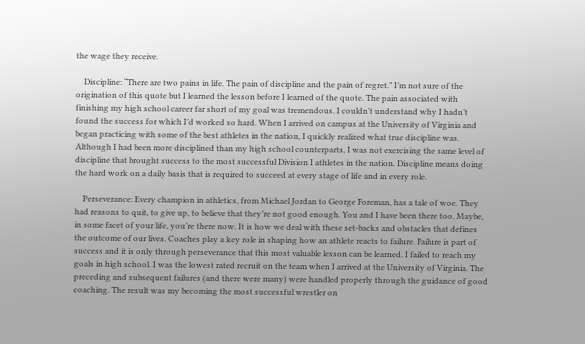the wage they receive.

    Discipline: “There are two pains in life. The pain of discipline and the pain of regret.” I’m not sure of the origination of this quote but I learned the lesson before I learned of the quote. The pain associated with finishing my high school career far short of my goal was tremendous. I couldn’t understand why I hadn’t found the success for which I’d worked so hard. When I arrived on campus at the University of Virginia and began practicing with some of the best athletes in the nation, I quickly realized what true discipline was. Although I had been more disciplined than my high school counterparts, I was not exercising the same level of discipline that brought success to the most successful Division I athletes in the nation. Discipline means doing the hard work on a daily basis that is required to succeed at every stage of life and in every role.

    Perseverance: Every champion in athletics, from Michael Jordan to George Foreman, has a tale of woe. They had reasons to quit, to give up, to believe that they’re not good enough. You and I have been there too. Maybe, in some facet of your life, you’re there now. It is how we deal with these set-backs and obstacles that defines the outcome of our lives. Coaches play a key role in shaping how an athlete reacts to failure. Failure is part of success and it is only through perseverance that this most valuable lesson can be learned. I failed to reach my goals in high school. I was the lowest rated recruit on the team when I arrived at the University of Virginia. The preceding and subsequent failures (and there were many) were handled properly through the guidance of good coaching. The result was my becoming the most successful wrestler on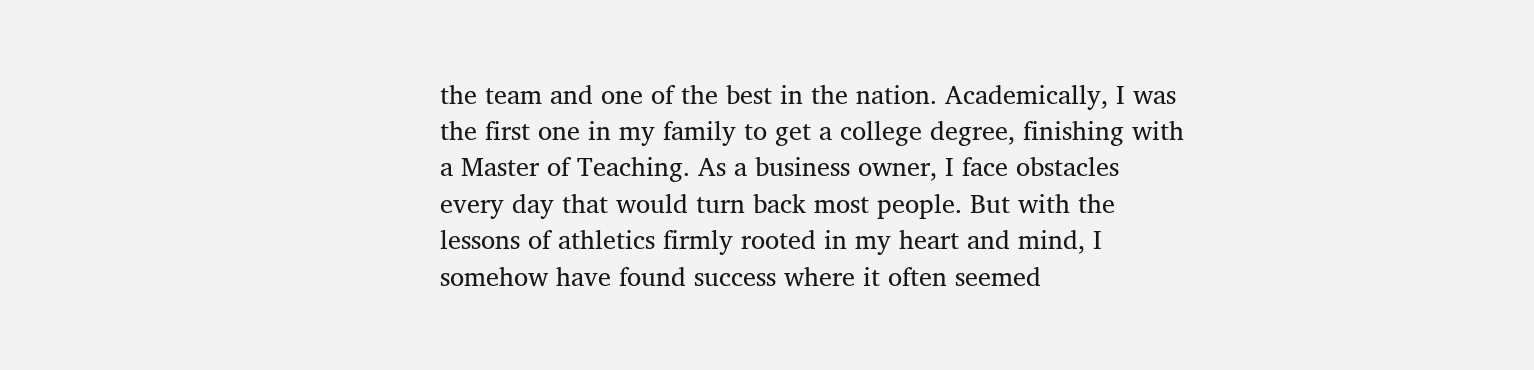the team and one of the best in the nation. Academically, I was the first one in my family to get a college degree, finishing with a Master of Teaching. As a business owner, I face obstacles every day that would turn back most people. But with the lessons of athletics firmly rooted in my heart and mind, I somehow have found success where it often seemed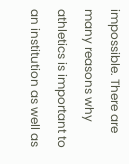impossible. There are many reasons why athletics is important to an institution as well as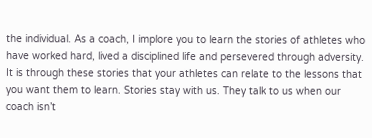the individual. As a coach, I implore you to learn the stories of athletes who have worked hard, lived a disciplined life and persevered through adversity. It is through these stories that your athletes can relate to the lessons that you want them to learn. Stories stay with us. They talk to us when our coach isn’t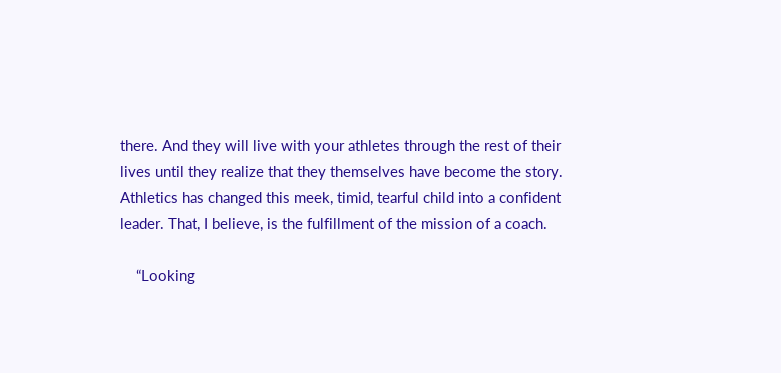there. And they will live with your athletes through the rest of their lives until they realize that they themselves have become the story. Athletics has changed this meek, timid, tearful child into a confident leader. That, I believe, is the fulfillment of the mission of a coach.

    “Looking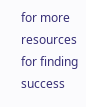for more resources for finding success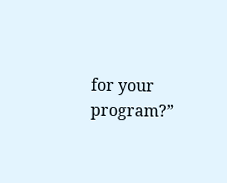for your program?”